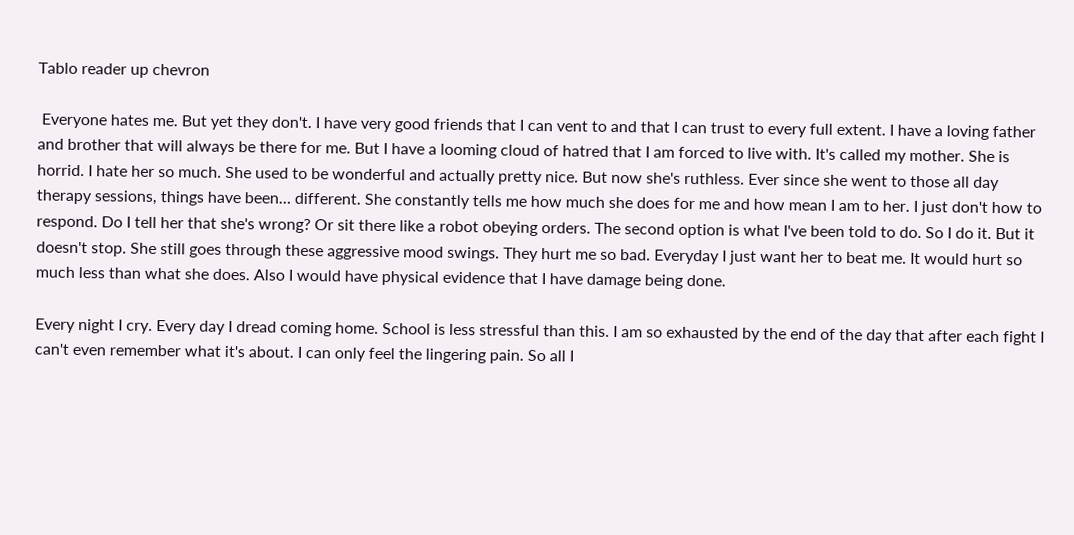Tablo reader up chevron

 Everyone hates me. But yet they don't. I have very good friends that I can vent to and that I can trust to every full extent. I have a loving father and brother that will always be there for me. But I have a looming cloud of hatred that I am forced to live with. It's called my mother. She is horrid. I hate her so much. She used to be wonderful and actually pretty nice. But now she's ruthless. Ever since she went to those all day therapy sessions, things have been… different. She constantly tells me how much she does for me and how mean I am to her. I just don't how to respond. Do I tell her that she's wrong? Or sit there like a robot obeying orders. The second option is what I've been told to do. So I do it. But it doesn't stop. She still goes through these aggressive mood swings. They hurt me so bad. Everyday I just want her to beat me. It would hurt so much less than what she does. Also I would have physical evidence that I have damage being done.

Every night I cry. Every day I dread coming home. School is less stressful than this. I am so exhausted by the end of the day that after each fight I can't even remember what it's about. I can only feel the lingering pain. So all I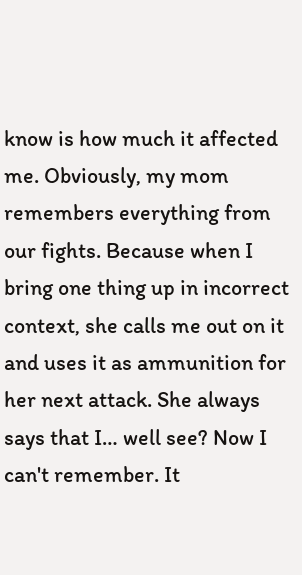know is how much it affected me. Obviously, my mom remembers everything from our fights. Because when I bring one thing up in incorrect context, she calls me out on it and uses it as ammunition for her next attack. She always says that I… well see? Now I can't remember. It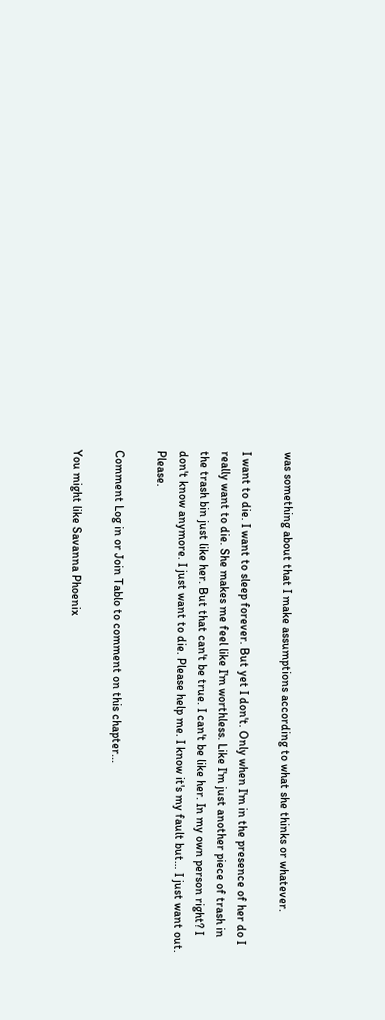was something about that I make assumptions according to what she thinks or whatever.

I want to die. I want to sleep forever. But yet I don't. Only when I'm in the presence of her do I really want to die. She makes me feel like I'm worthless. Like I'm just another piece of trash in the trash bin just like her. But that can't be true. I can't be like her. In my own person right? I don't know anymore. I just want to die. Please help me. I know it's my fault but… I just want out. Please.

Comment Log in or Join Tablo to comment on this chapter...

You might like Savanna Phoenix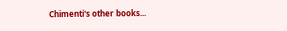Chimenti's other books...